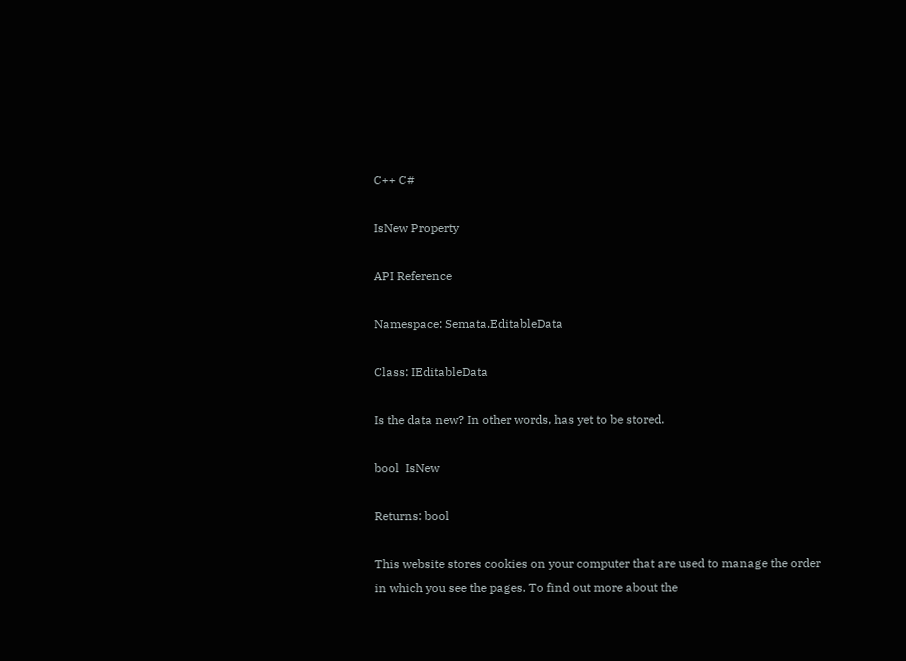C++ C#

IsNew Property

API Reference

Namespace: Semata.EditableData

Class: IEditableData

Is the data new? In other words, has yet to be stored.

bool  IsNew

Returns: bool

This website stores cookies on your computer that are used to manage the order in which you see the pages. To find out more about the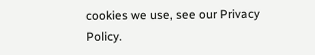cookies we use, see our Privacy Policy.